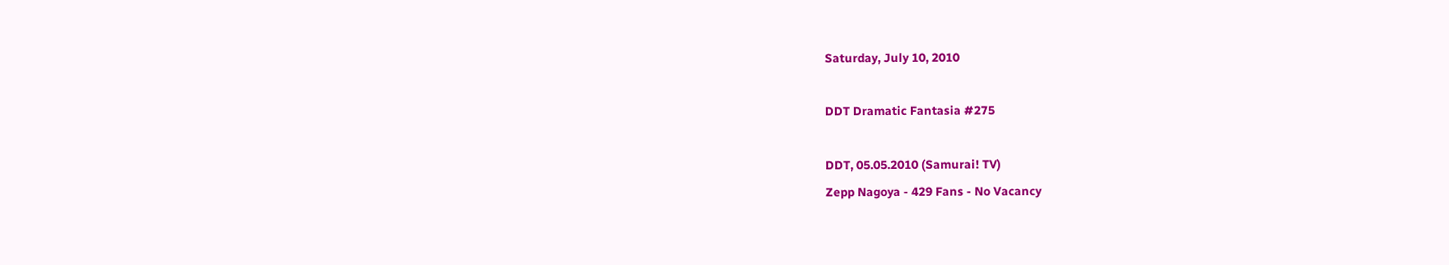Saturday, July 10, 2010

DDT Dramatic Fantasia #275

DDT, 05.05.2010 (Samurai! TV)
Zepp Nagoya - 429 Fans - No Vacancy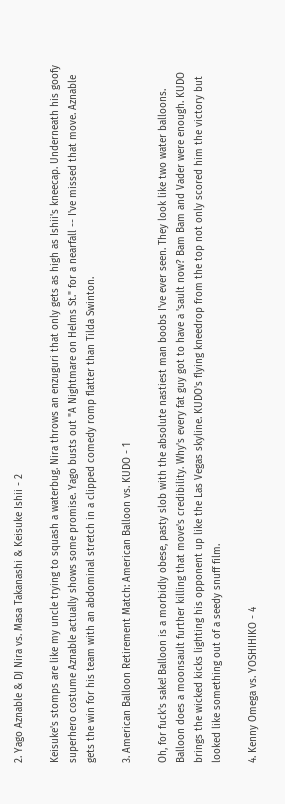2. Yago Aznable & DJ Nira vs. Masa Takanashi & Keisuke Ishii - 2

Keisuke's stomps are like my uncle trying to squash a waterbug. Nira throws an enzuguri that only gets as high as Ishii's kneecap. Underneath his goofy superhero costume Aznable actually shows some promise. Yago busts out "A Nightmare on Helms St." for a nearfall -- I've missed that move. Aznable gets the win for his team with an abdominal stretch in a clipped comedy romp flatter than Tilda Swinton.

3. American Balloon Retirement Match: American Balloon vs. KUDO - 1

Oh, for fuck's sake! Balloon is a morbidly obese, pasty slob with the absolute nastiest man boobs I've ever seen. They look like two water balloons. Balloon does a moonsault further killing that move's credibility. Why's every fat guy got to have a 'sault now? Bam Bam and Vader were enough. KUDO brings the wicked kicks lighting his opponent up like the Las Vegas skyline. KUDO's flying kneedrop from the top not only scored him the victory but looked like something out of a seedy snuff film.

4. Kenny Omega vs. YOSHIHIKO - 4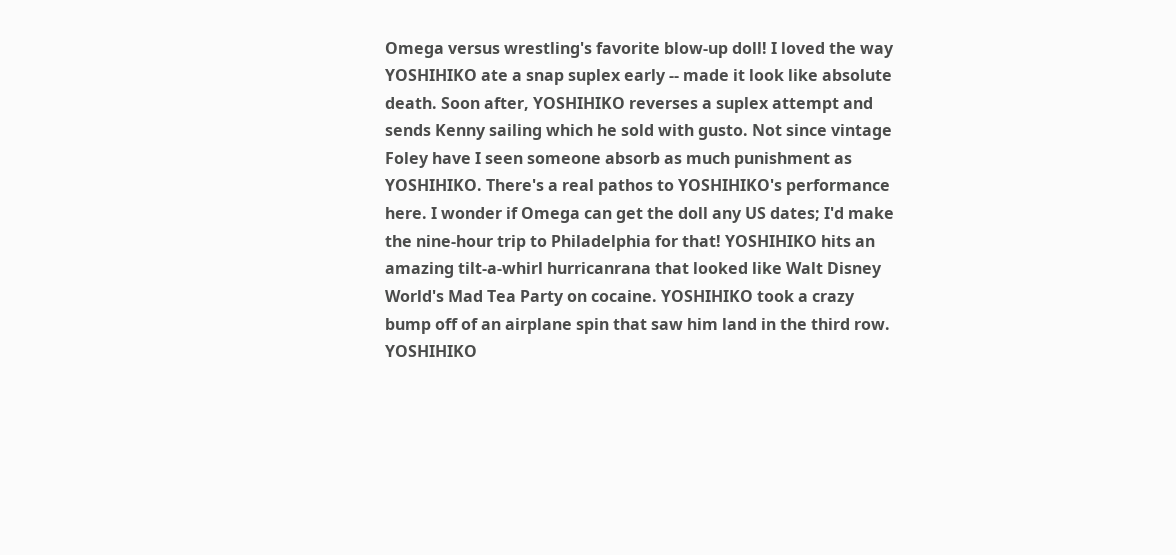Omega versus wrestling's favorite blow-up doll! I loved the way YOSHIHIKO ate a snap suplex early -- made it look like absolute death. Soon after, YOSHIHIKO reverses a suplex attempt and sends Kenny sailing which he sold with gusto. Not since vintage Foley have I seen someone absorb as much punishment as YOSHIHIKO. There's a real pathos to YOSHIHIKO's performance here. I wonder if Omega can get the doll any US dates; I'd make the nine-hour trip to Philadelphia for that! YOSHIHIKO hits an amazing tilt-a-whirl hurricanrana that looked like Walt Disney World's Mad Tea Party on cocaine. YOSHIHIKO took a crazy bump off of an airplane spin that saw him land in the third row. YOSHIHIKO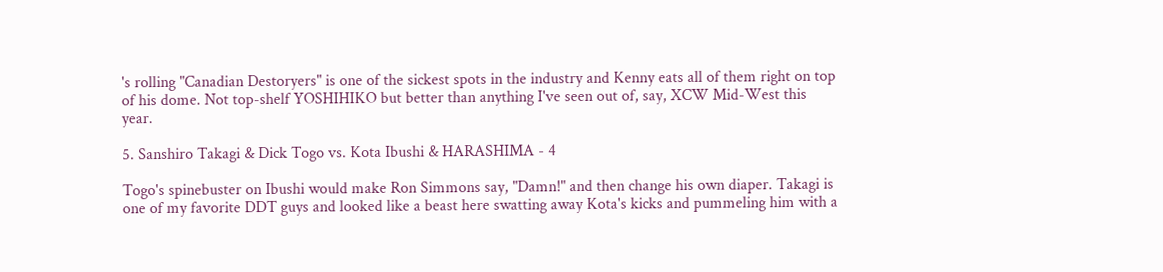's rolling "Canadian Destoryers" is one of the sickest spots in the industry and Kenny eats all of them right on top of his dome. Not top-shelf YOSHIHIKO but better than anything I've seen out of, say, XCW Mid-West this year.

5. Sanshiro Takagi & Dick Togo vs. Kota Ibushi & HARASHIMA - 4

Togo's spinebuster on Ibushi would make Ron Simmons say, "Damn!" and then change his own diaper. Takagi is one of my favorite DDT guys and looked like a beast here swatting away Kota's kicks and pummeling him with a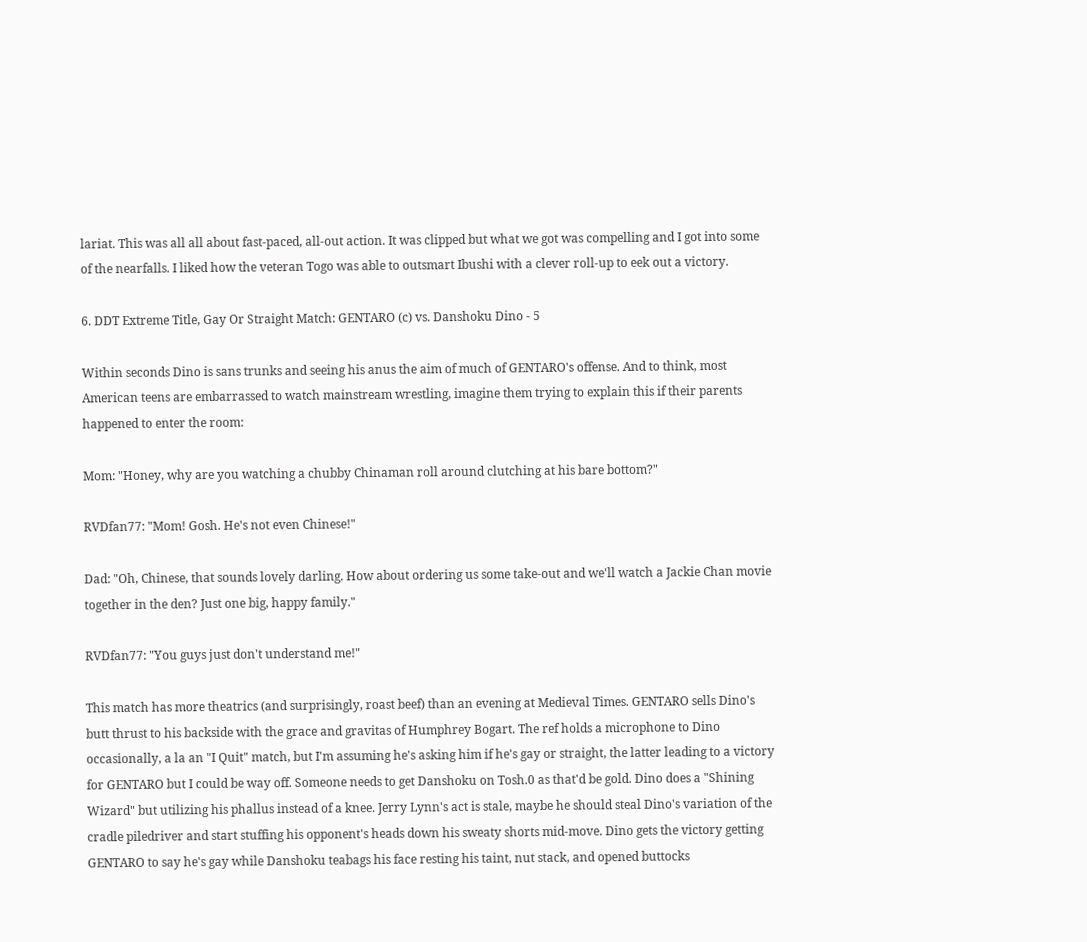lariat. This was all all about fast-paced, all-out action. It was clipped but what we got was compelling and I got into some of the nearfalls. I liked how the veteran Togo was able to outsmart Ibushi with a clever roll-up to eek out a victory.

6. DDT Extreme Title, Gay Or Straight Match: GENTARO (c) vs. Danshoku Dino - 5

Within seconds Dino is sans trunks and seeing his anus the aim of much of GENTARO's offense. And to think, most American teens are embarrassed to watch mainstream wrestling, imagine them trying to explain this if their parents happened to enter the room:

Mom: "Honey, why are you watching a chubby Chinaman roll around clutching at his bare bottom?"

RVDfan77: "Mom! Gosh. He's not even Chinese!"

Dad: "Oh, Chinese, that sounds lovely darling. How about ordering us some take-out and we'll watch a Jackie Chan movie together in the den? Just one big, happy family."

RVDfan77: "You guys just don't understand me!"

This match has more theatrics (and surprisingly, roast beef) than an evening at Medieval Times. GENTARO sells Dino's butt thrust to his backside with the grace and gravitas of Humphrey Bogart. The ref holds a microphone to Dino occasionally, a la an "I Quit" match, but I'm assuming he's asking him if he's gay or straight, the latter leading to a victory for GENTARO but I could be way off. Someone needs to get Danshoku on Tosh.0 as that'd be gold. Dino does a "Shining Wizard" but utilizing his phallus instead of a knee. Jerry Lynn's act is stale, maybe he should steal Dino's variation of the cradle piledriver and start stuffing his opponent's heads down his sweaty shorts mid-move. Dino gets the victory getting GENTARO to say he's gay while Danshoku teabags his face resting his taint, nut stack, and opened buttocks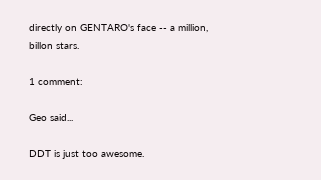directly on GENTARO's face -- a million, billon stars.

1 comment:

Geo said...

DDT is just too awesome.